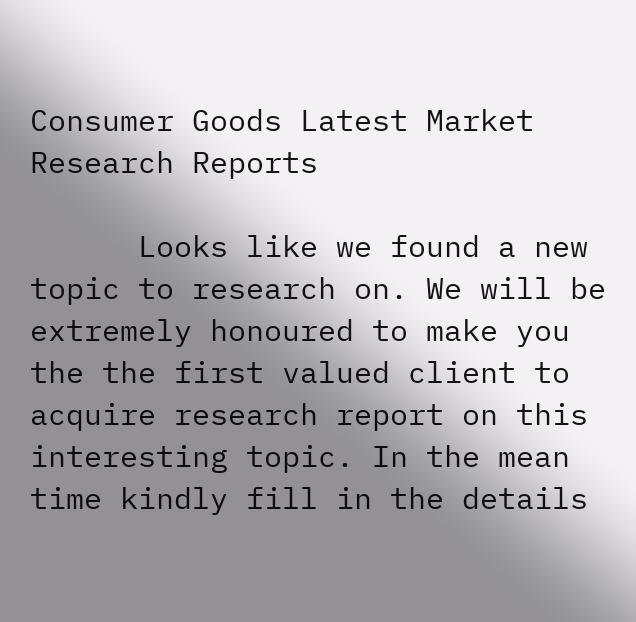Consumer Goods Latest Market Research Reports

      Looks like we found a new topic to research on. We will be extremely honoured to make you the the first valued client to acquire research report on this interesting topic. In the mean time kindly fill in the details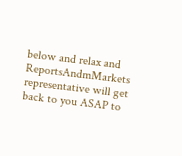below and relax and ReportsAndmMarkets representative will get back to you ASAP to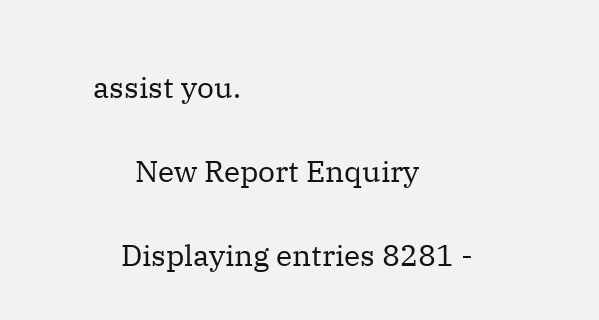assist you.

      New Report Enquiry

    Displaying entries 8281 -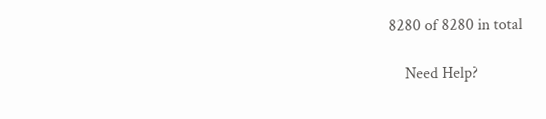8280 of 8280 in total

    Need Help?